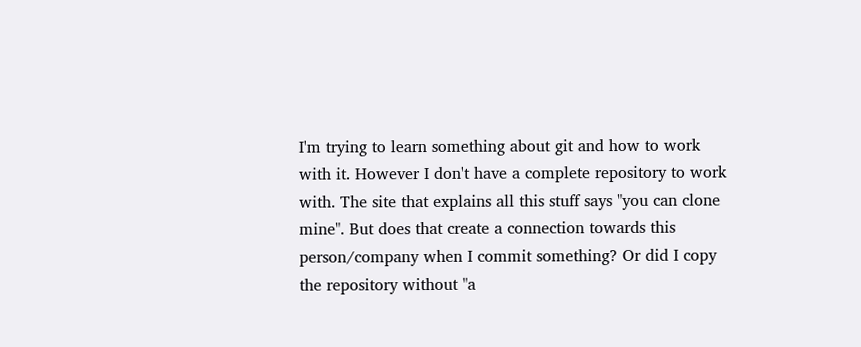I'm trying to learn something about git and how to work with it. However I don't have a complete repository to work with. The site that explains all this stuff says "you can clone mine". But does that create a connection towards this person/company when I commit something? Or did I copy the repository without "a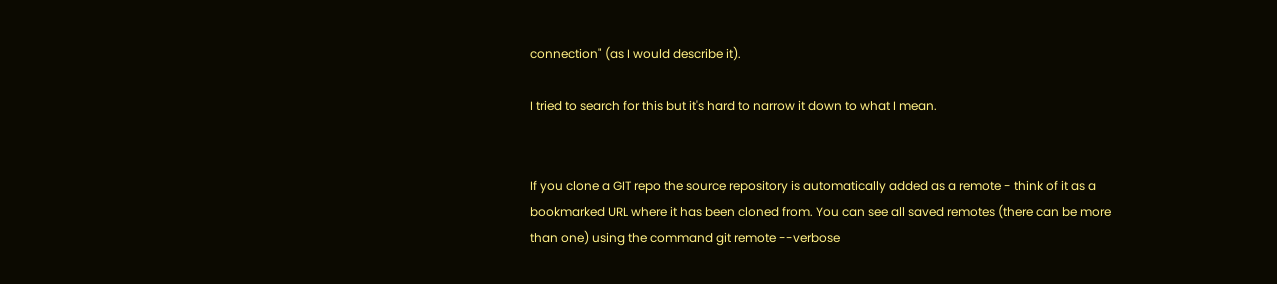connection" (as I would describe it).

I tried to search for this but it's hard to narrow it down to what I mean.


If you clone a GIT repo the source repository is automatically added as a remote - think of it as a bookmarked URL where it has been cloned from. You can see all saved remotes (there can be more than one) using the command git remote --verbose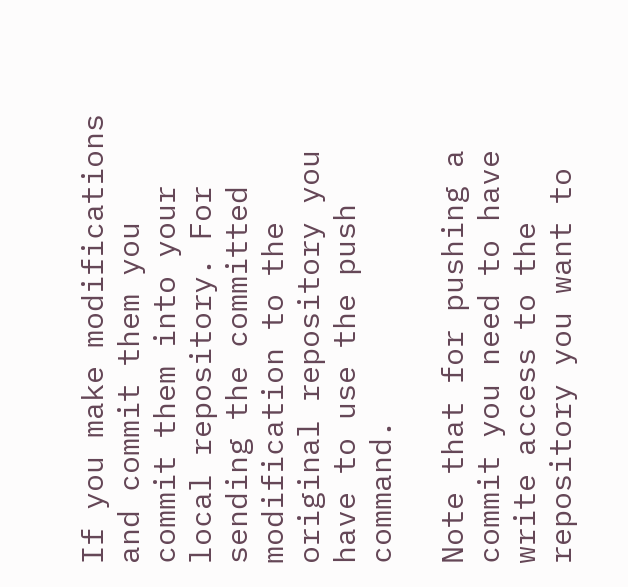If you make modifications and commit them you commit them into your local repository. For sending the committed modification to the original repository you have to use the push command.

Note that for pushing a commit you need to have write access to the repository you want to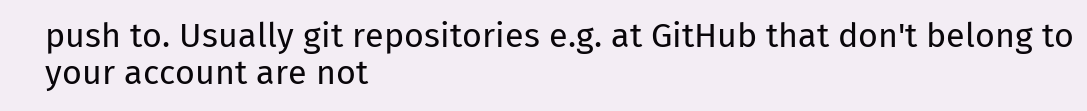push to. Usually git repositories e.g. at GitHub that don't belong to your account are not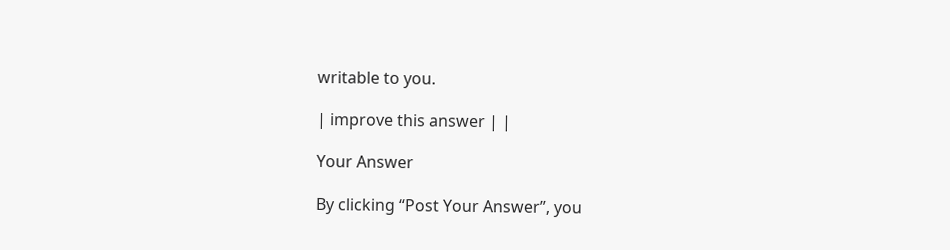writable to you.

| improve this answer | |

Your Answer

By clicking “Post Your Answer”, you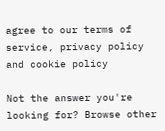agree to our terms of service, privacy policy and cookie policy

Not the answer you're looking for? Browse other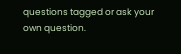questions tagged or ask your own question.